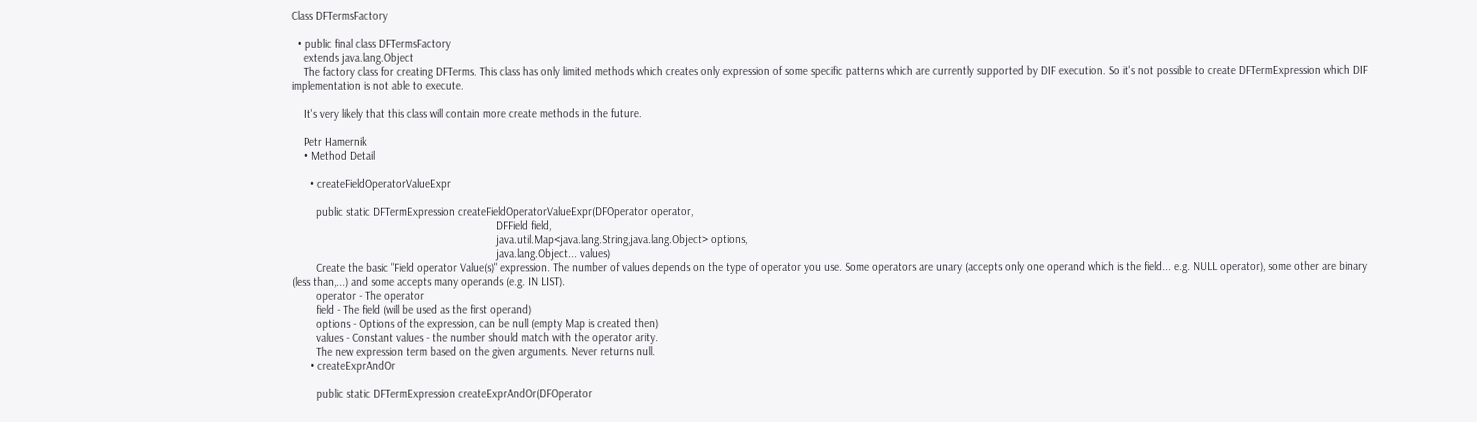Class DFTermsFactory

  • public final class DFTermsFactory
    extends java.lang.Object
    The factory class for creating DFTerms. This class has only limited methods which creates only expression of some specific patterns which are currently supported by DIF execution. So it's not possible to create DFTermExpression which DIF implementation is not able to execute.

    It's very likely that this class will contain more create methods in the future.

    Petr Hamernik
    • Method Detail

      • createFieldOperatorValueExpr

        public static DFTermExpression createFieldOperatorValueExpr(DFOperator operator,
                                                                    DFField field,
                                                                    java.util.Map<java.lang.String,java.lang.Object> options,
                                                                    java.lang.Object... values)
        Create the basic "Field operator Value(s)" expression. The number of values depends on the type of operator you use. Some operators are unary (accepts only one operand which is the field... e.g. NULL operator), some other are binary (less than,...) and some accepts many operands (e.g. IN LIST).
        operator - The operator
        field - The field (will be used as the first operand)
        options - Options of the expression, can be null (empty Map is created then)
        values - Constant values - the number should match with the operator arity.
        The new expression term based on the given arguments. Never returns null.
      • createExprAndOr

        public static DFTermExpression createExprAndOr(DFOperator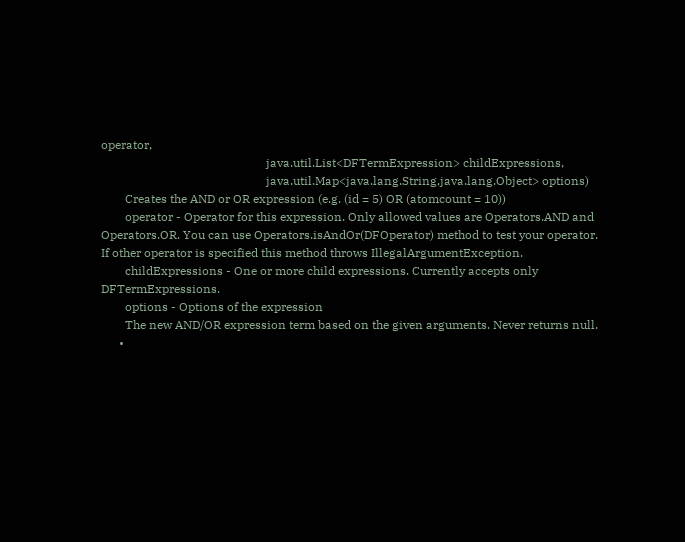operator,
                                                       java.util.List<DFTermExpression> childExpressions,
                                                       java.util.Map<java.lang.String,java.lang.Object> options)
        Creates the AND or OR expression (e.g. (id = 5) OR (atomcount = 10))
        operator - Operator for this expression. Only allowed values are Operators.AND and Operators.OR. You can use Operators.isAndOr(DFOperator) method to test your operator. If other operator is specified this method throws IllegalArgumentException.
        childExpressions - One or more child expressions. Currently accepts only DFTermExpressions.
        options - Options of the expression
        The new AND/OR expression term based on the given arguments. Never returns null.
      •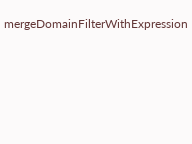mergeDomainFilterWithExpression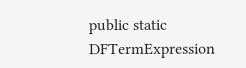public static DFTermExpression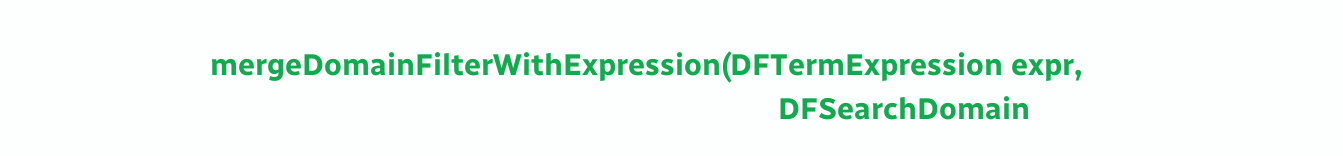mergeDomainFilterWithExpression(DFTermExpression expr,
                                                                       DFSearchDomain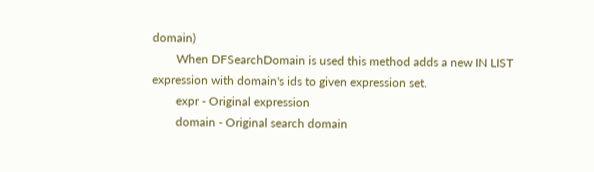domain)
        When DFSearchDomain is used this method adds a new IN LIST expression with domain's ids to given expression set.
        expr - Original expression
        domain - Original search domain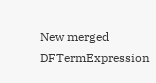New merged DFTermExpression